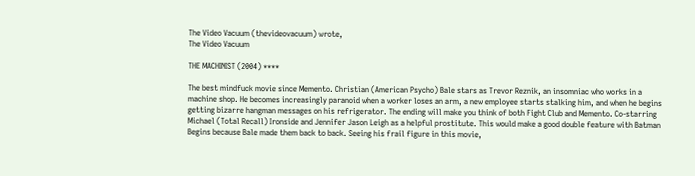The Video Vacuum (thevideovacuum) wrote,
The Video Vacuum

THE MACHINIST (2004) ****

The best mindfuck movie since Memento. Christian (American Psycho) Bale stars as Trevor Reznik, an insomniac who works in a machine shop. He becomes increasingly paranoid when a worker loses an arm, a new employee starts stalking him, and when he begins getting bizarre hangman messages on his refrigerator. The ending will make you think of both Fight Club and Memento. Co-starring Michael (Total Recall) Ironside and Jennifer Jason Leigh as a helpful prostitute. This would make a good double feature with Batman Begins because Bale made them back to back. Seeing his frail figure in this movie,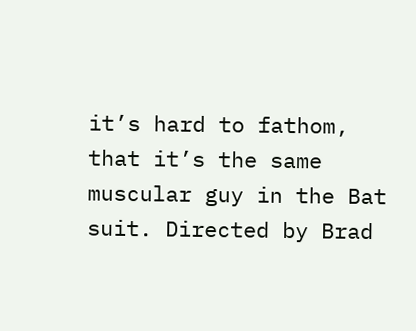it’s hard to fathom, that it’s the same muscular guy in the Bat suit. Directed by Brad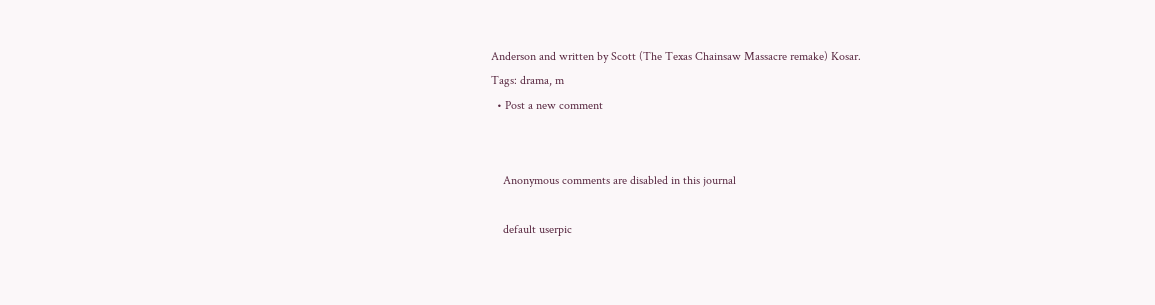Anderson and written by Scott (The Texas Chainsaw Massacre remake) Kosar.
Tags: drama, m
  • Post a new comment


    Anonymous comments are disabled in this journal

    default userpic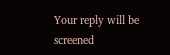Your reply will be screened